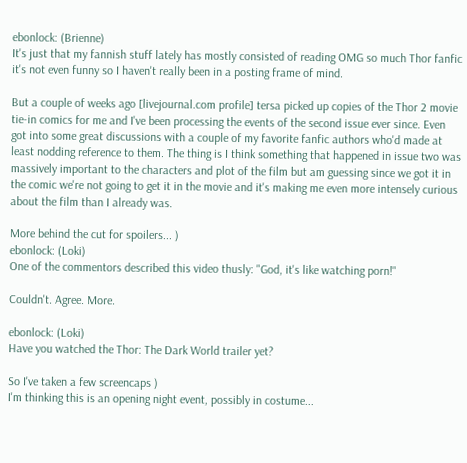ebonlock: (Brienne)
It's just that my fannish stuff lately has mostly consisted of reading OMG so much Thor fanfic it's not even funny so I haven't really been in a posting frame of mind.

But a couple of weeks ago [livejournal.com profile] tersa picked up copies of the Thor 2 movie tie-in comics for me and I've been processing the events of the second issue ever since. Even got into some great discussions with a couple of my favorite fanfic authors who'd made at least nodding reference to them. The thing is I think something that happened in issue two was massively important to the characters and plot of the film but am guessing since we got it in the comic we're not going to get it in the movie and it's making me even more intensely curious about the film than I already was.

More behind the cut for spoilers... )
ebonlock: (Loki)
One of the commentors described this video thusly: "God, it's like watching porn!"

Couldn't. Agree. More.

ebonlock: (Loki)
Have you watched the Thor: The Dark World trailer yet?

So I've taken a few screencaps )
I'm thinking this is an opening night event, possibly in costume...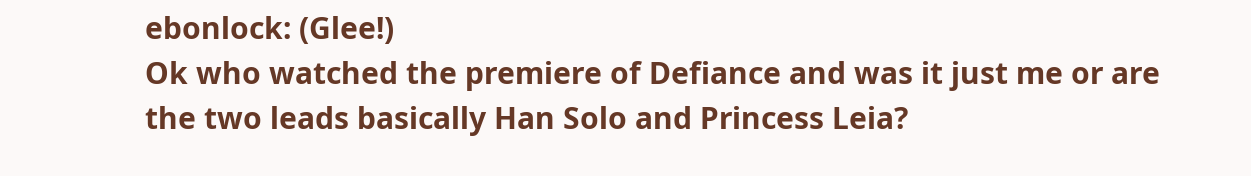ebonlock: (Glee!)
Ok who watched the premiere of Defiance and was it just me or are the two leads basically Han Solo and Princess Leia?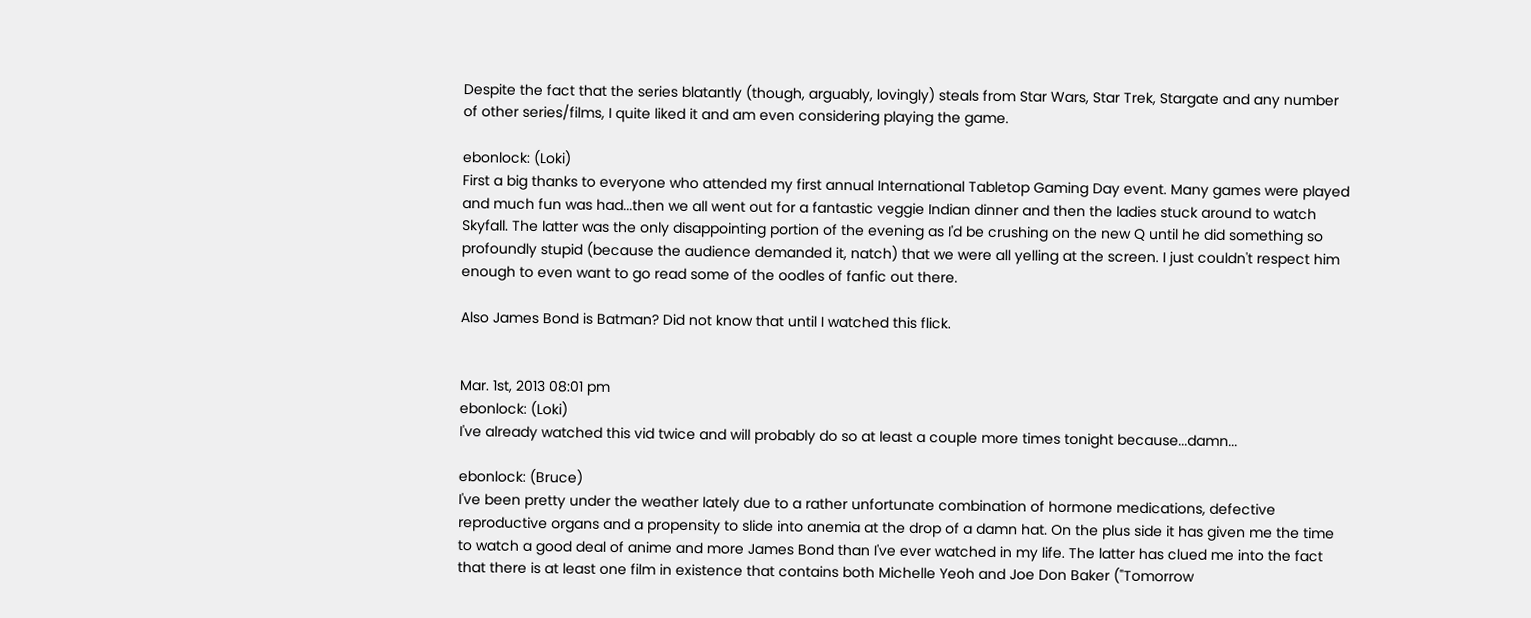Despite the fact that the series blatantly (though, arguably, lovingly) steals from Star Wars, Star Trek, Stargate and any number of other series/films, I quite liked it and am even considering playing the game.

ebonlock: (Loki)
First a big thanks to everyone who attended my first annual International Tabletop Gaming Day event. Many games were played and much fun was had...then we all went out for a fantastic veggie Indian dinner and then the ladies stuck around to watch Skyfall. The latter was the only disappointing portion of the evening as I'd be crushing on the new Q until he did something so profoundly stupid (because the audience demanded it, natch) that we were all yelling at the screen. I just couldn't respect him enough to even want to go read some of the oodles of fanfic out there.

Also James Bond is Batman? Did not know that until I watched this flick.


Mar. 1st, 2013 08:01 pm
ebonlock: (Loki)
I've already watched this vid twice and will probably do so at least a couple more times tonight because...damn...

ebonlock: (Bruce)
I've been pretty under the weather lately due to a rather unfortunate combination of hormone medications, defective reproductive organs and a propensity to slide into anemia at the drop of a damn hat. On the plus side it has given me the time to watch a good deal of anime and more James Bond than I've ever watched in my life. The latter has clued me into the fact that there is at least one film in existence that contains both Michelle Yeoh and Joe Don Baker ("Tomorrow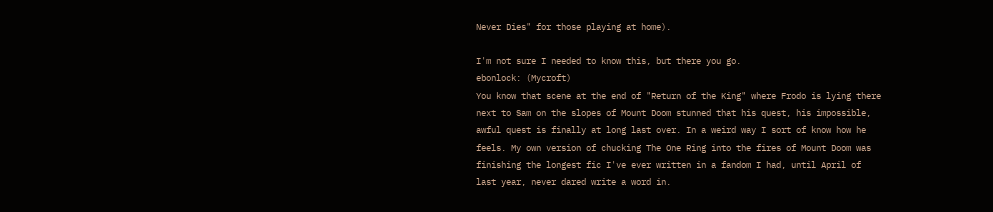Never Dies" for those playing at home).

I'm not sure I needed to know this, but there you go.
ebonlock: (Mycroft)
You know that scene at the end of "Return of the King" where Frodo is lying there next to Sam on the slopes of Mount Doom stunned that his quest, his impossible, awful quest is finally at long last over. In a weird way I sort of know how he feels. My own version of chucking The One Ring into the fires of Mount Doom was finishing the longest fic I've ever written in a fandom I had, until April of last year, never dared write a word in.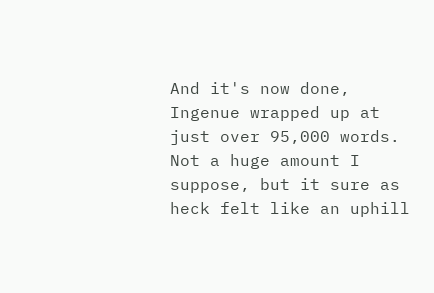And it's now done, Ingenue wrapped up at just over 95,000 words. Not a huge amount I suppose, but it sure as heck felt like an uphill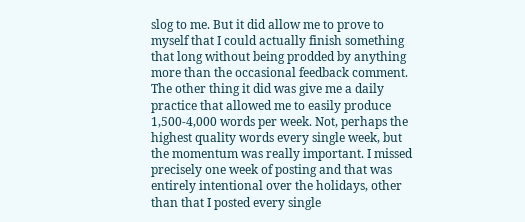slog to me. But it did allow me to prove to myself that I could actually finish something that long without being prodded by anything more than the occasional feedback comment. The other thing it did was give me a daily practice that allowed me to easily produce 1,500-4,000 words per week. Not, perhaps the highest quality words every single week, but the momentum was really important. I missed precisely one week of posting and that was entirely intentional over the holidays, other than that I posted every single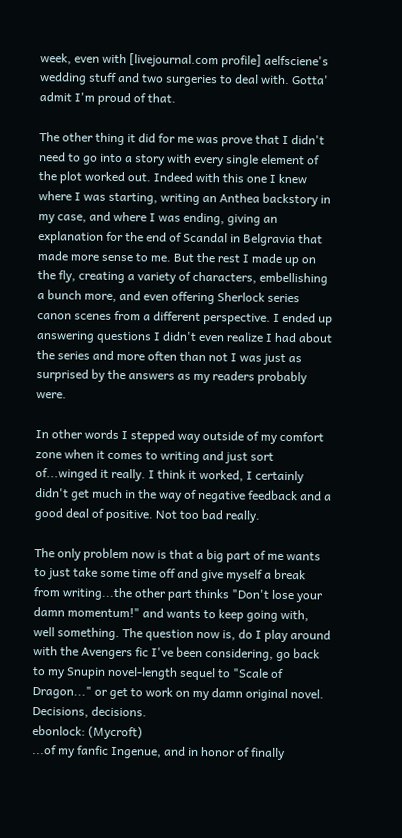week, even with [livejournal.com profile] aelfsciene's wedding stuff and two surgeries to deal with. Gotta' admit I'm proud of that.

The other thing it did for me was prove that I didn't need to go into a story with every single element of the plot worked out. Indeed with this one I knew where I was starting, writing an Anthea backstory in my case, and where I was ending, giving an explanation for the end of Scandal in Belgravia that made more sense to me. But the rest I made up on the fly, creating a variety of characters, embellishing a bunch more, and even offering Sherlock series canon scenes from a different perspective. I ended up answering questions I didn't even realize I had about the series and more often than not I was just as surprised by the answers as my readers probably were.

In other words I stepped way outside of my comfort zone when it comes to writing and just sort of...winged it really. I think it worked, I certainly didn't get much in the way of negative feedback and a good deal of positive. Not too bad really.

The only problem now is that a big part of me wants to just take some time off and give myself a break from writing...the other part thinks "Don't lose your damn momentum!" and wants to keep going with, well something. The question now is, do I play around with the Avengers fic I've been considering, go back to my Snupin novel-length sequel to "Scale of Dragon..." or get to work on my damn original novel. Decisions, decisions.
ebonlock: (Mycroft)
...of my fanfic Ingenue, and in honor of finally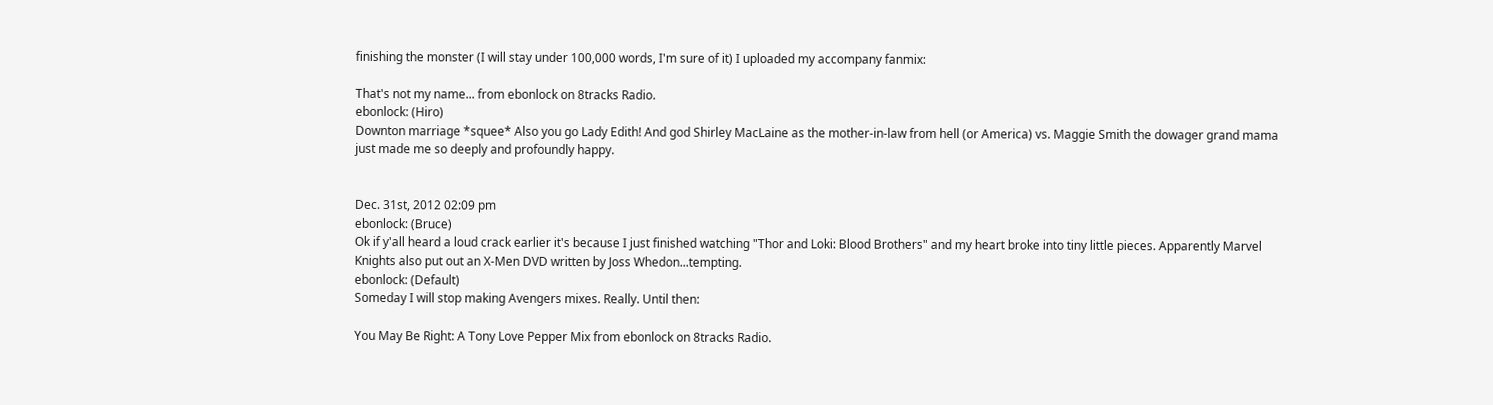finishing the monster (I will stay under 100,000 words, I'm sure of it) I uploaded my accompany fanmix:

That's not my name... from ebonlock on 8tracks Radio.
ebonlock: (Hiro)
Downton marriage *squee* Also you go Lady Edith! And god Shirley MacLaine as the mother-in-law from hell (or America) vs. Maggie Smith the dowager grand mama just made me so deeply and profoundly happy.


Dec. 31st, 2012 02:09 pm
ebonlock: (Bruce)
Ok if y'all heard a loud crack earlier it's because I just finished watching "Thor and Loki: Blood Brothers" and my heart broke into tiny little pieces. Apparently Marvel Knights also put out an X-Men DVD written by Joss Whedon...tempting.
ebonlock: (Default)
Someday I will stop making Avengers mixes. Really. Until then:

You May Be Right: A Tony Love Pepper Mix from ebonlock on 8tracks Radio.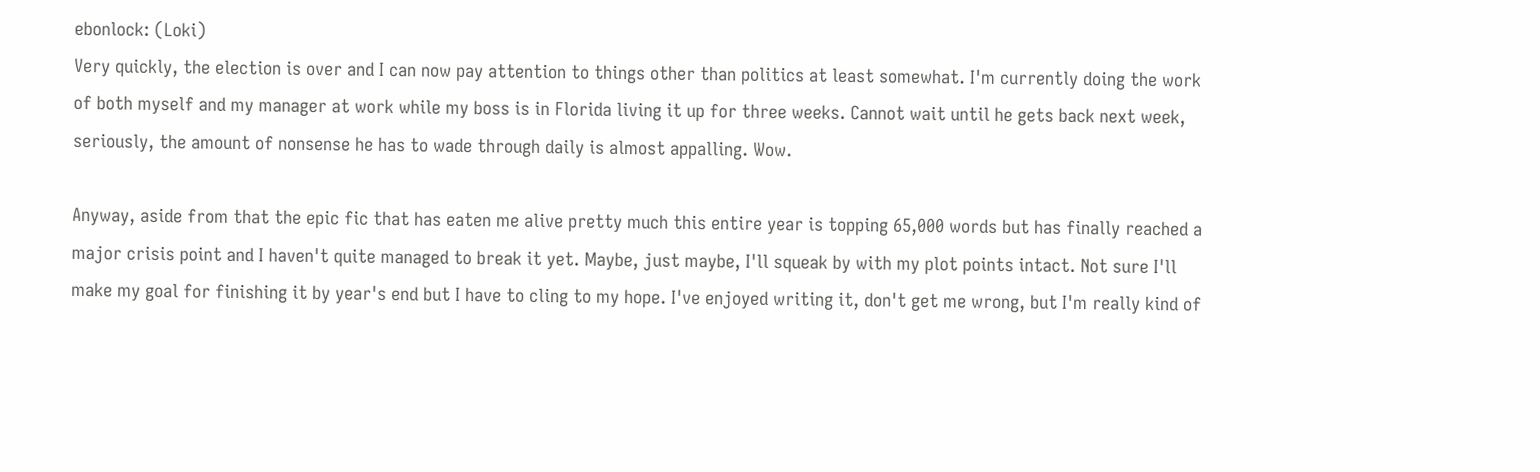ebonlock: (Loki)
Very quickly, the election is over and I can now pay attention to things other than politics at least somewhat. I'm currently doing the work of both myself and my manager at work while my boss is in Florida living it up for three weeks. Cannot wait until he gets back next week, seriously, the amount of nonsense he has to wade through daily is almost appalling. Wow.

Anyway, aside from that the epic fic that has eaten me alive pretty much this entire year is topping 65,000 words but has finally reached a major crisis point and I haven't quite managed to break it yet. Maybe, just maybe, I'll squeak by with my plot points intact. Not sure I'll make my goal for finishing it by year's end but I have to cling to my hope. I've enjoyed writing it, don't get me wrong, but I'm really kind of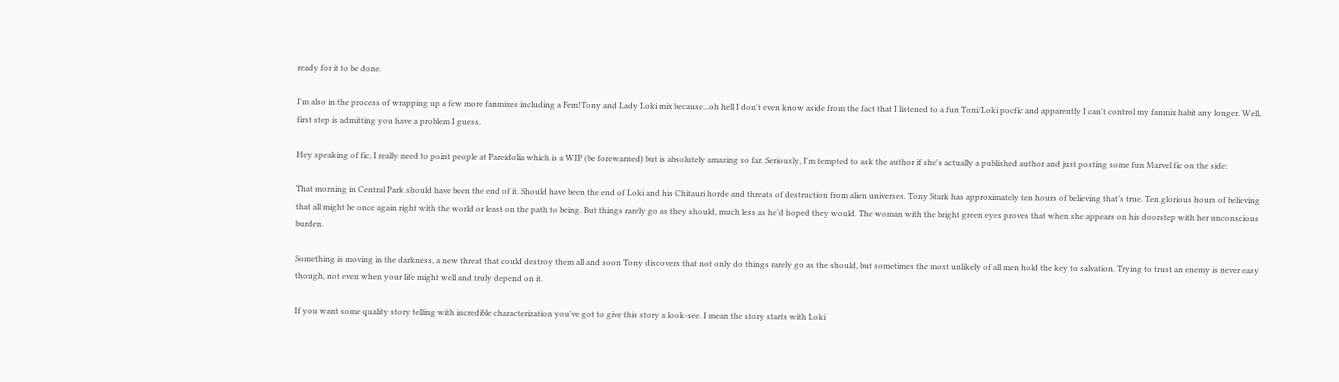ready for it to be done.

I'm also in the process of wrapping up a few more fanmixes including a Fem!Tony and Lady Loki mix because...oh hell I don't even know aside from the fact that I listened to a fun Toni/Loki pocfic and apparently I can't control my fanmix habit any longer. Well, first step is admitting you have a problem I guess.

Hey speaking of fic, I really need to point people at Pareidolia which is a WIP (be forewarned) but is absolutely amazing so far. Seriously, I'm tempted to ask the author if she's actually a published author and just posting some fun Marvel fic on the side:

That morning in Central Park should have been the end of it. Should have been the end of Loki and his Chitauri horde and threats of destruction from alien universes. Tony Stark has approximately ten hours of believing that’s true. Ten glorious hours of believing that all might be once again right with the world or least on the path to being. But things rarely go as they should, much less as he’d hoped they would. The woman with the bright green eyes proves that when she appears on his doorstep with her unconscious burden.

Something is moving in the darkness, a new threat that could destroy them all and soon Tony discovers that not only do things rarely go as the should, but sometimes the most unlikely of all men hold the key to salvation. Trying to trust an enemy is never easy though, not even when your life might well and truly depend on it.

If you want some quality story telling with incredible characterization you've got to give this story a look-see. I mean the story starts with Loki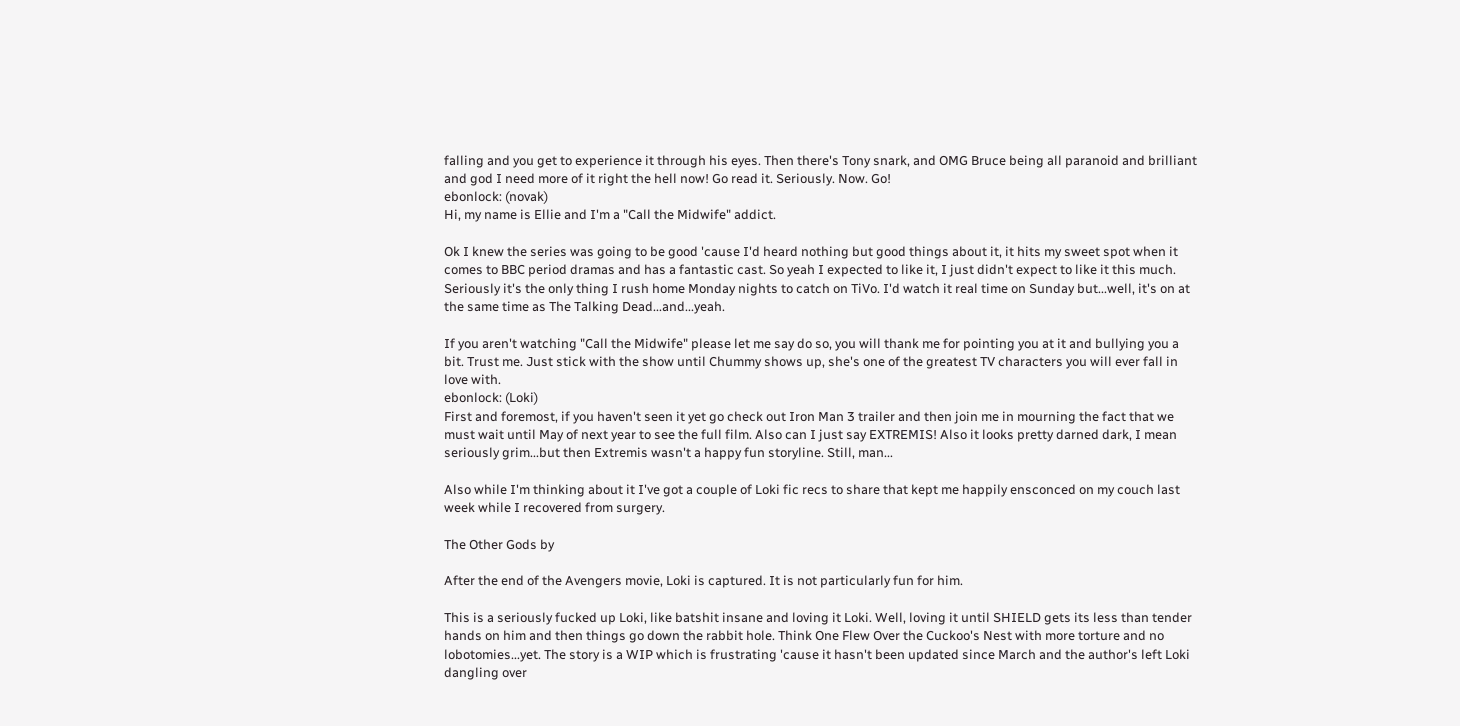falling and you get to experience it through his eyes. Then there's Tony snark, and OMG Bruce being all paranoid and brilliant and god I need more of it right the hell now! Go read it. Seriously. Now. Go!
ebonlock: (novak)
Hi, my name is Ellie and I'm a "Call the Midwife" addict.

Ok I knew the series was going to be good 'cause I'd heard nothing but good things about it, it hits my sweet spot when it comes to BBC period dramas and has a fantastic cast. So yeah I expected to like it, I just didn't expect to like it this much. Seriously it's the only thing I rush home Monday nights to catch on TiVo. I'd watch it real time on Sunday but...well, it's on at the same time as The Talking Dead...and...yeah.

If you aren't watching "Call the Midwife" please let me say do so, you will thank me for pointing you at it and bullying you a bit. Trust me. Just stick with the show until Chummy shows up, she's one of the greatest TV characters you will ever fall in love with.
ebonlock: (Loki)
First and foremost, if you haven't seen it yet go check out Iron Man 3 trailer and then join me in mourning the fact that we must wait until May of next year to see the full film. Also can I just say EXTREMIS! Also it looks pretty darned dark, I mean seriously grim...but then Extremis wasn't a happy fun storyline. Still, man...

Also while I'm thinking about it I've got a couple of Loki fic recs to share that kept me happily ensconced on my couch last week while I recovered from surgery.

The Other Gods by

After the end of the Avengers movie, Loki is captured. It is not particularly fun for him.

This is a seriously fucked up Loki, like batshit insane and loving it Loki. Well, loving it until SHIELD gets its less than tender hands on him and then things go down the rabbit hole. Think One Flew Over the Cuckoo's Nest with more torture and no lobotomies...yet. The story is a WIP which is frustrating 'cause it hasn't been updated since March and the author's left Loki dangling over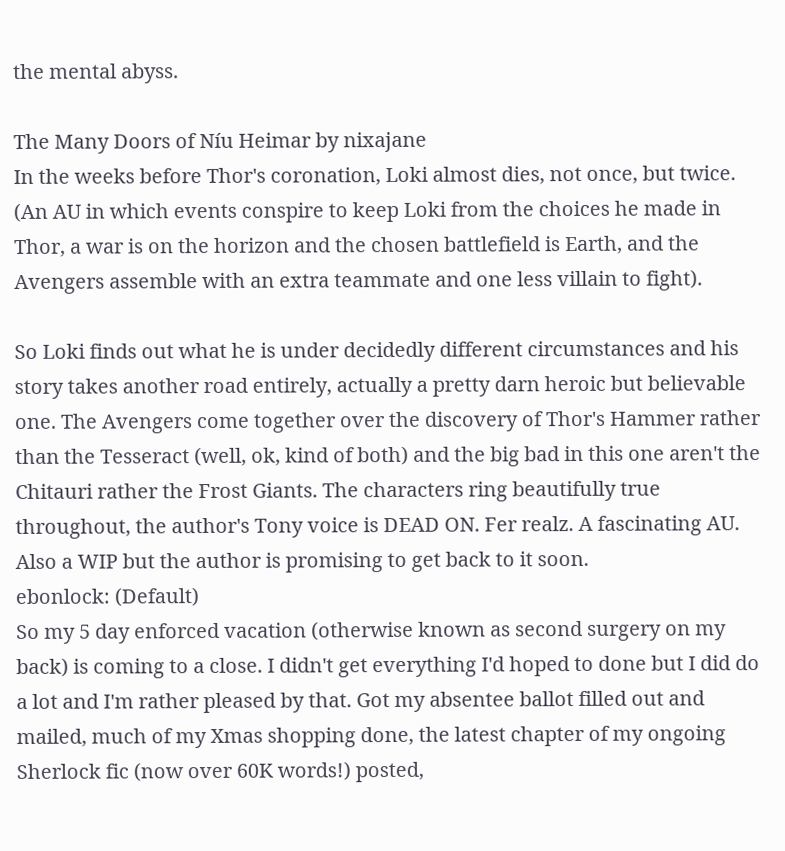the mental abyss.

The Many Doors of Níu Heimar by nixajane
In the weeks before Thor's coronation, Loki almost dies, not once, but twice. (An AU in which events conspire to keep Loki from the choices he made in Thor, a war is on the horizon and the chosen battlefield is Earth, and the Avengers assemble with an extra teammate and one less villain to fight).

So Loki finds out what he is under decidedly different circumstances and his story takes another road entirely, actually a pretty darn heroic but believable one. The Avengers come together over the discovery of Thor's Hammer rather than the Tesseract (well, ok, kind of both) and the big bad in this one aren't the Chitauri rather the Frost Giants. The characters ring beautifully true throughout, the author's Tony voice is DEAD ON. Fer realz. A fascinating AU. Also a WIP but the author is promising to get back to it soon.
ebonlock: (Default)
So my 5 day enforced vacation (otherwise known as second surgery on my back) is coming to a close. I didn't get everything I'd hoped to done but I did do a lot and I'm rather pleased by that. Got my absentee ballot filled out and mailed, much of my Xmas shopping done, the latest chapter of my ongoing Sherlock fic (now over 60K words!) posted,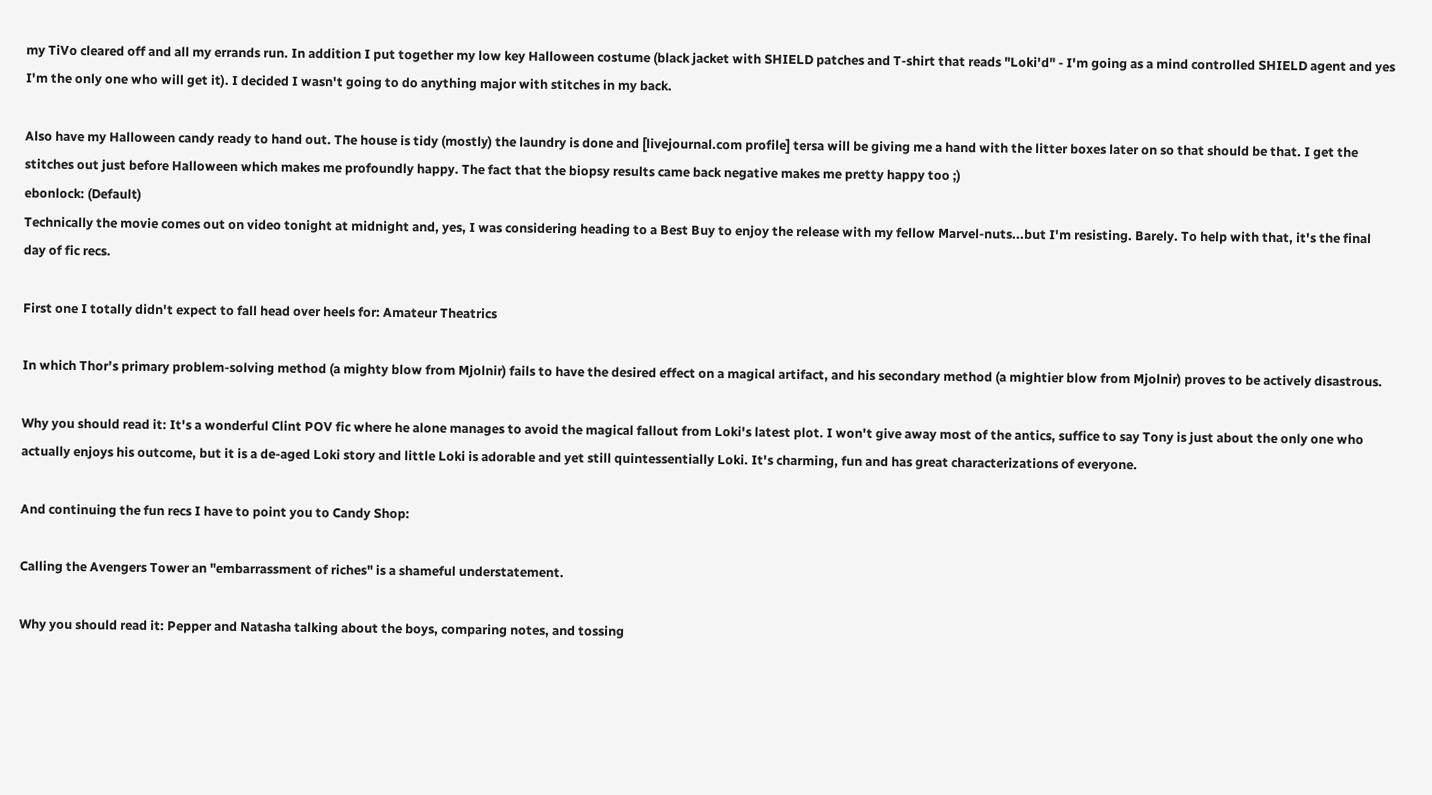my TiVo cleared off and all my errands run. In addition I put together my low key Halloween costume (black jacket with SHIELD patches and T-shirt that reads "Loki'd" - I'm going as a mind controlled SHIELD agent and yes I'm the only one who will get it). I decided I wasn't going to do anything major with stitches in my back.

Also have my Halloween candy ready to hand out. The house is tidy (mostly) the laundry is done and [livejournal.com profile] tersa will be giving me a hand with the litter boxes later on so that should be that. I get the stitches out just before Halloween which makes me profoundly happy. The fact that the biopsy results came back negative makes me pretty happy too ;)
ebonlock: (Default)
Technically the movie comes out on video tonight at midnight and, yes, I was considering heading to a Best Buy to enjoy the release with my fellow Marvel-nuts...but I'm resisting. Barely. To help with that, it's the final day of fic recs.

First one I totally didn't expect to fall head over heels for: Amateur Theatrics

In which Thor’s primary problem-solving method (a mighty blow from Mjolnir) fails to have the desired effect on a magical artifact, and his secondary method (a mightier blow from Mjolnir) proves to be actively disastrous.

Why you should read it: It's a wonderful Clint POV fic where he alone manages to avoid the magical fallout from Loki's latest plot. I won't give away most of the antics, suffice to say Tony is just about the only one who actually enjoys his outcome, but it is a de-aged Loki story and little Loki is adorable and yet still quintessentially Loki. It's charming, fun and has great characterizations of everyone.

And continuing the fun recs I have to point you to Candy Shop:

Calling the Avengers Tower an "embarrassment of riches" is a shameful understatement.

Why you should read it: Pepper and Natasha talking about the boys, comparing notes, and tossing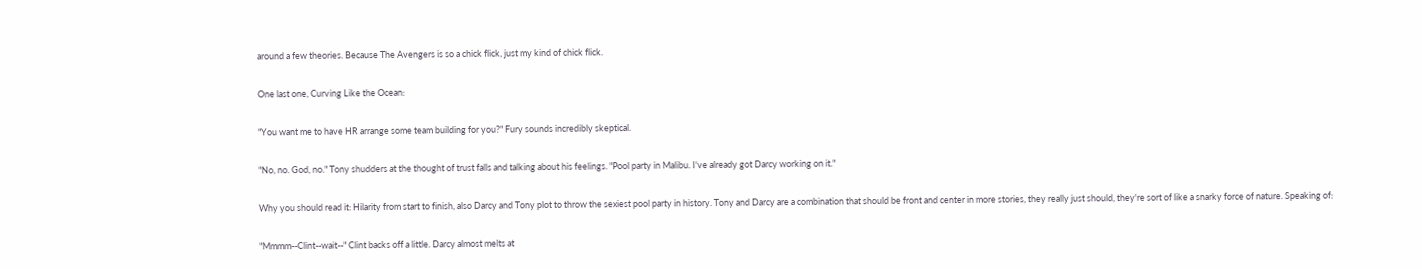around a few theories. Because The Avengers is so a chick flick, just my kind of chick flick.

One last one, Curving Like the Ocean:

"You want me to have HR arrange some team building for you?" Fury sounds incredibly skeptical.

"No, no. God, no." Tony shudders at the thought of trust falls and talking about his feelings. "Pool party in Malibu. I've already got Darcy working on it."

Why you should read it: Hilarity from start to finish, also Darcy and Tony plot to throw the sexiest pool party in history. Tony and Darcy are a combination that should be front and center in more stories, they really just should, they're sort of like a snarky force of nature. Speaking of:

"Mmmm--Clint--wait--" Clint backs off a little. Darcy almost melts at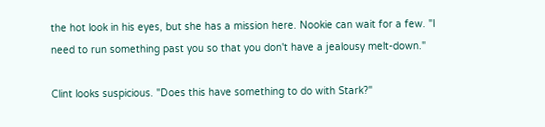the hot look in his eyes, but she has a mission here. Nookie can wait for a few. "I need to run something past you so that you don't have a jealousy melt-down."

Clint looks suspicious. "Does this have something to do with Stark?"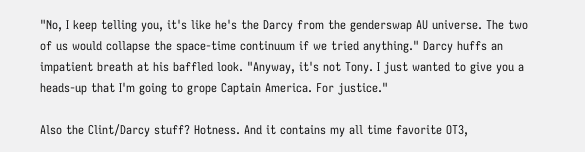"No, I keep telling you, it's like he's the Darcy from the genderswap AU universe. The two of us would collapse the space-time continuum if we tried anything." Darcy huffs an impatient breath at his baffled look. "Anyway, it's not Tony. I just wanted to give you a heads-up that I'm going to grope Captain America. For justice."

Also the Clint/Darcy stuff? Hotness. And it contains my all time favorite OT3,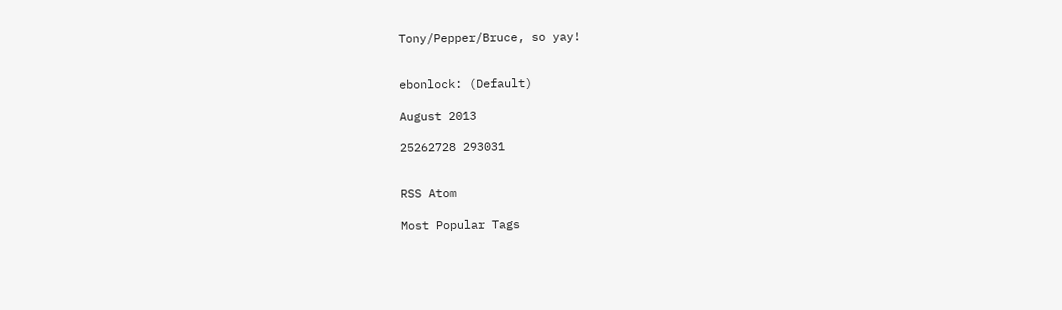Tony/Pepper/Bruce, so yay!


ebonlock: (Default)

August 2013

25262728 293031


RSS Atom

Most Popular Tags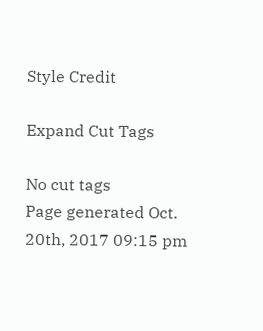Style Credit

Expand Cut Tags

No cut tags
Page generated Oct. 20th, 2017 09:15 pm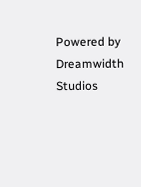Powered by Dreamwidth Studios